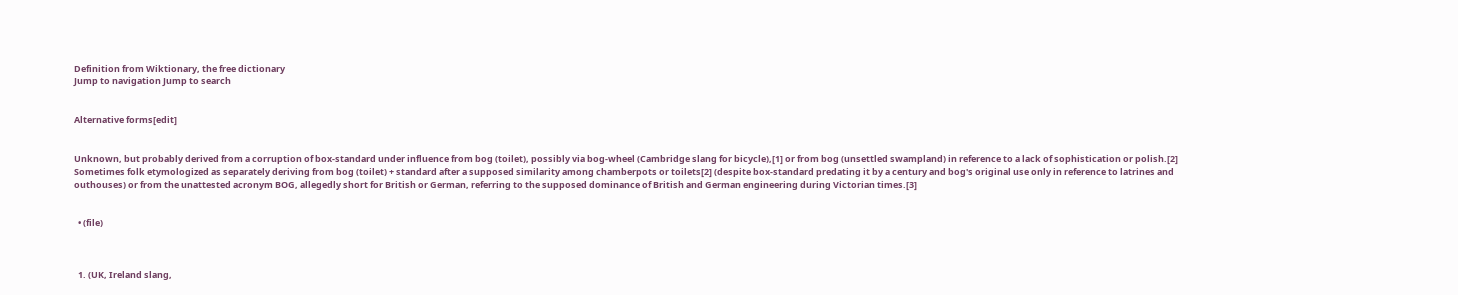Definition from Wiktionary, the free dictionary
Jump to navigation Jump to search


Alternative forms[edit]


Unknown, but probably derived from a corruption of box-standard under influence from bog (toilet), possibly via bog-wheel (Cambridge slang for bicycle),[1] or from bog (unsettled swampland) in reference to a lack of sophistication or polish.[2] Sometimes folk etymologized as separately deriving from bog (toilet) + standard after a supposed similarity among chamberpots or toilets[2] (despite box-standard predating it by a century and bog's original use only in reference to latrines and outhouses) or from the unattested acronym BOG, allegedly short for British or German, referring to the supposed dominance of British and German engineering during Victorian times.[3]


  • (file)



  1. (UK, Ireland slang,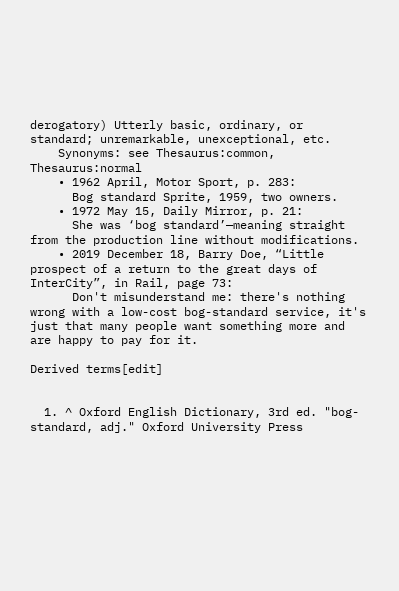derogatory) Utterly basic, ordinary, or standard; unremarkable, unexceptional, etc.
    Synonyms: see Thesaurus:common, Thesaurus:normal
    • 1962 April, Motor Sport, p. 283:
      Bog standard Sprite, 1959, two owners.
    • 1972 May 15, Daily Mirror, p. 21:
      She was ‘bog standard’—meaning straight from the production line without modifications.
    • 2019 December 18, Barry Doe, “Little prospect of a return to the great days of InterCity”, in Rail, page 73:
      Don't misunderstand me: there's nothing wrong with a low-cost bog-standard service, it's just that many people want something more and are happy to pay for it.

Derived terms[edit]


  1. ^ Oxford English Dictionary, 3rd ed. "bog-standard, adj." Oxford University Press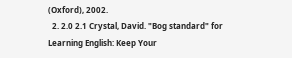(Oxford), 2002.
  2. 2.0 2.1 Crystal, David. "Bog standard" for Learning English: Keep Your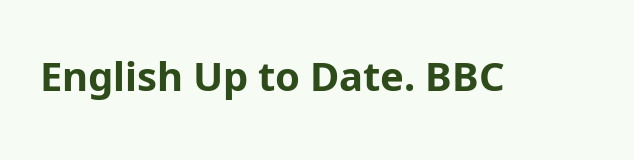English Up to Date. BBC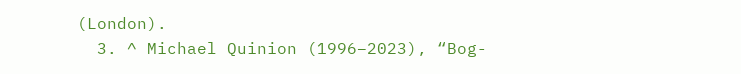(London).
  3. ^ Michael Quinion (1996–2023), “Bog-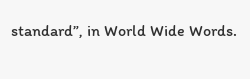standard”, in World Wide Words.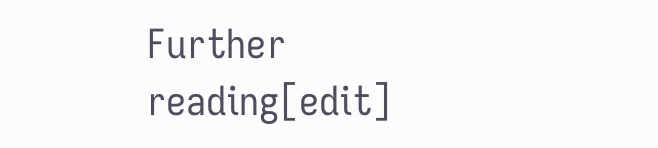Further reading[edit]